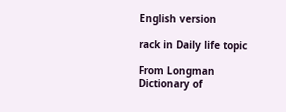English version

rack in Daily life topic

From Longman Dictionary of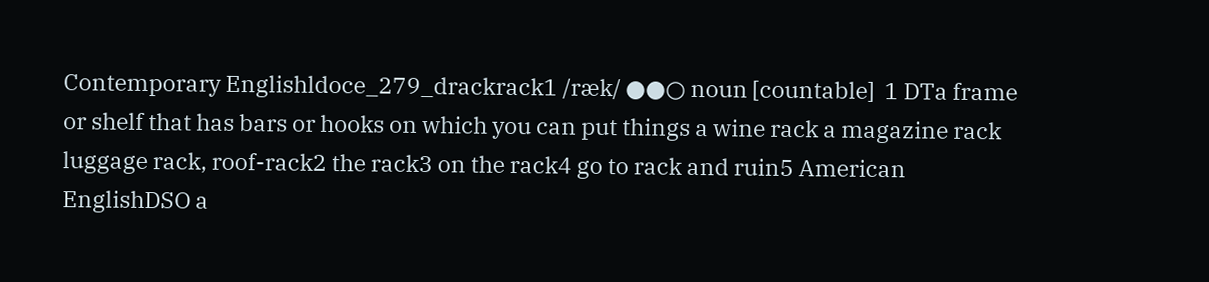Contemporary Englishldoce_279_drackrack1 /ræk/ ●●○ noun [countable]  1 DTa frame or shelf that has bars or hooks on which you can put things a wine rack a magazine rack luggage rack, roof-rack2 the rack3 on the rack4 go to rack and ruin5 American EnglishDSO a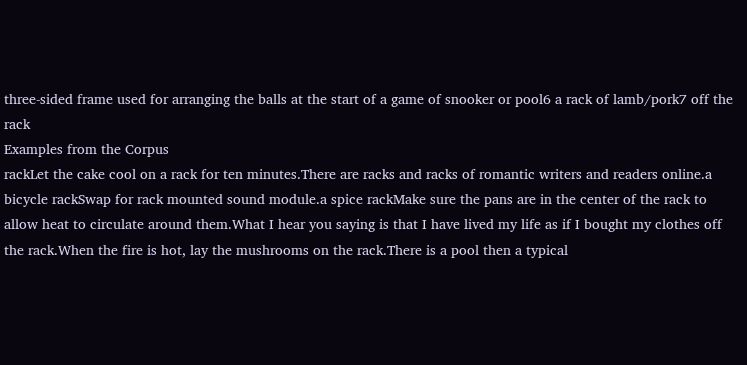three-sided frame used for arranging the balls at the start of a game of snooker or pool6 a rack of lamb/pork7 off the rack
Examples from the Corpus
rackLet the cake cool on a rack for ten minutes.There are racks and racks of romantic writers and readers online.a bicycle rackSwap for rack mounted sound module.a spice rackMake sure the pans are in the center of the rack to allow heat to circulate around them.What I hear you saying is that I have lived my life as if I bought my clothes off the rack.When the fire is hot, lay the mushrooms on the rack.There is a pool then a typical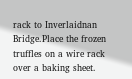rack to Inverlaidnan Bridge.Place the frozen truffles on a wire rack over a baking sheet.